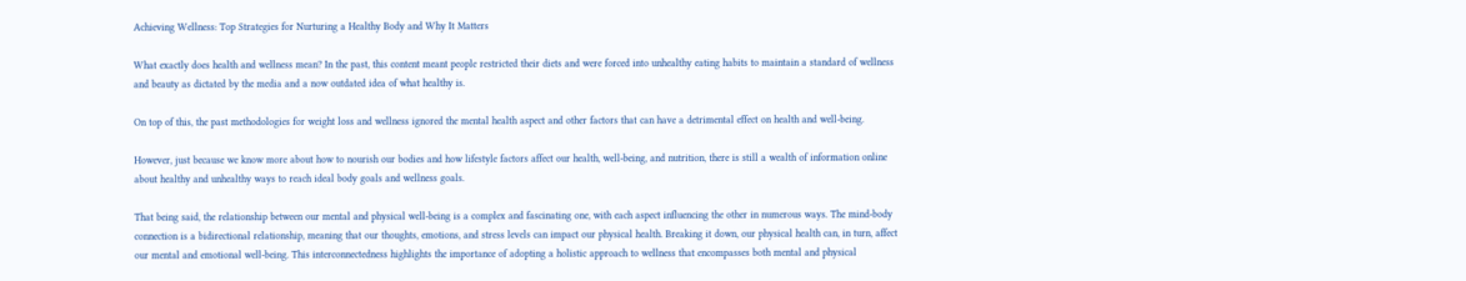Achieving Wellness: Top Strategies for Nurturing a Healthy Body and Why It Matters

What exactly does health and wellness mean? In the past, this content meant people restricted their diets and were forced into unhealthy eating habits to maintain a standard of wellness and beauty as dictated by the media and a now outdated idea of what healthy is.

On top of this, the past methodologies for weight loss and wellness ignored the mental health aspect and other factors that can have a detrimental effect on health and well-being.

However, just because we know more about how to nourish our bodies and how lifestyle factors affect our health, well-being, and nutrition, there is still a wealth of information online about healthy and unhealthy ways to reach ideal body goals and wellness goals.

That being said, the relationship between our mental and physical well-being is a complex and fascinating one, with each aspect influencing the other in numerous ways. The mind-body connection is a bidirectional relationship, meaning that our thoughts, emotions, and stress levels can impact our physical health. Breaking it down, our physical health can, in turn, affect our mental and emotional well-being. This interconnectedness highlights the importance of adopting a holistic approach to wellness that encompasses both mental and physical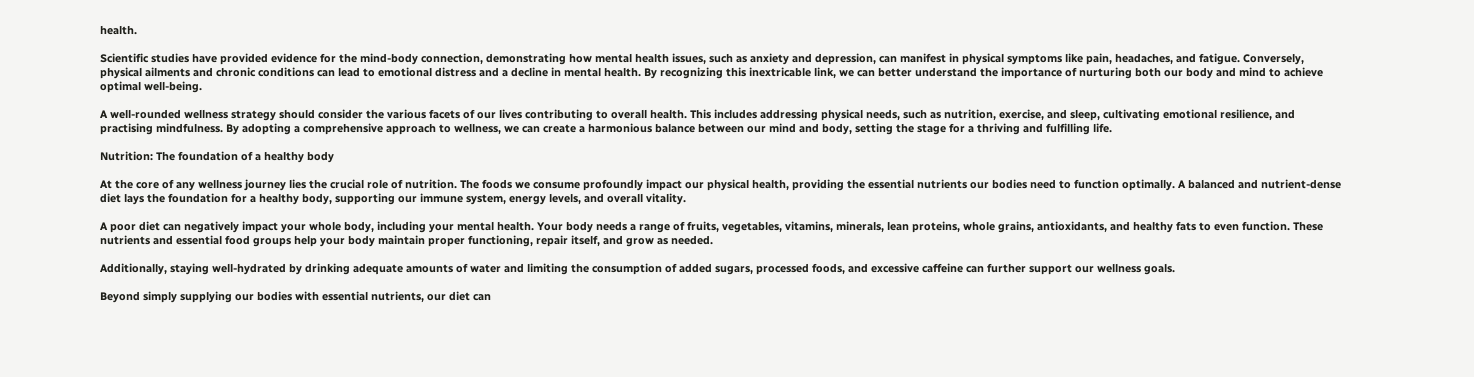health.

Scientific studies have provided evidence for the mind-body connection, demonstrating how mental health issues, such as anxiety and depression, can manifest in physical symptoms like pain, headaches, and fatigue. Conversely, physical ailments and chronic conditions can lead to emotional distress and a decline in mental health. By recognizing this inextricable link, we can better understand the importance of nurturing both our body and mind to achieve optimal well-being.

A well-rounded wellness strategy should consider the various facets of our lives contributing to overall health. This includes addressing physical needs, such as nutrition, exercise, and sleep, cultivating emotional resilience, and practising mindfulness. By adopting a comprehensive approach to wellness, we can create a harmonious balance between our mind and body, setting the stage for a thriving and fulfilling life.

Nutrition: The foundation of a healthy body

At the core of any wellness journey lies the crucial role of nutrition. The foods we consume profoundly impact our physical health, providing the essential nutrients our bodies need to function optimally. A balanced and nutrient-dense diet lays the foundation for a healthy body, supporting our immune system, energy levels, and overall vitality.

A poor diet can negatively impact your whole body, including your mental health. Your body needs a range of fruits, vegetables, vitamins, minerals, lean proteins, whole grains, antioxidants, and healthy fats to even function. These nutrients and essential food groups help your body maintain proper functioning, repair itself, and grow as needed.

Additionally, staying well-hydrated by drinking adequate amounts of water and limiting the consumption of added sugars, processed foods, and excessive caffeine can further support our wellness goals.

Beyond simply supplying our bodies with essential nutrients, our diet can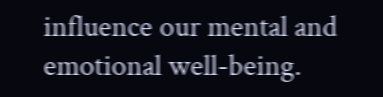influence our mental and emotional well-being.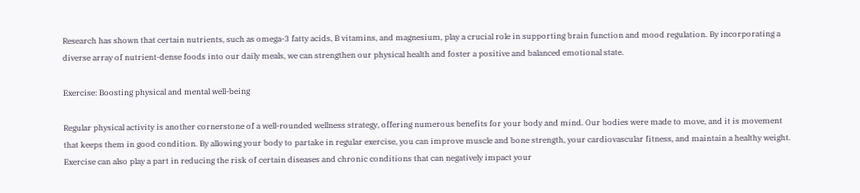Research has shown that certain nutrients, such as omega-3 fatty acids, B vitamins, and magnesium, play a crucial role in supporting brain function and mood regulation. By incorporating a diverse array of nutrient-dense foods into our daily meals, we can strengthen our physical health and foster a positive and balanced emotional state.

Exercise: Boosting physical and mental well-being

Regular physical activity is another cornerstone of a well-rounded wellness strategy, offering numerous benefits for your body and mind. Our bodies were made to move, and it is movement that keeps them in good condition. By allowing your body to partake in regular exercise, you can improve muscle and bone strength, your cardiovascular fitness, and maintain a healthy weight. Exercise can also play a part in reducing the risk of certain diseases and chronic conditions that can negatively impact your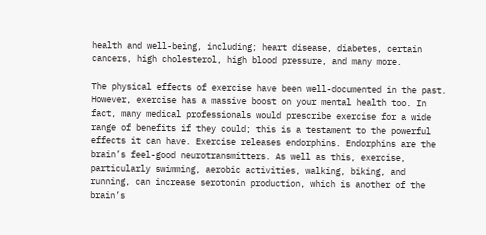health and well-being, including; heart disease, diabetes, certain cancers, high cholesterol, high blood pressure, and many more.

The physical effects of exercise have been well-documented in the past. However, exercise has a massive boost on your mental health too. In fact, many medical professionals would prescribe exercise for a wide range of benefits if they could; this is a testament to the powerful effects it can have. Exercise releases endorphins. Endorphins are the brain’s feel-good neurotransmitters. As well as this, exercise, particularly swimming, aerobic activities, walking, biking, and running, can increase serotonin production, which is another of the brain’s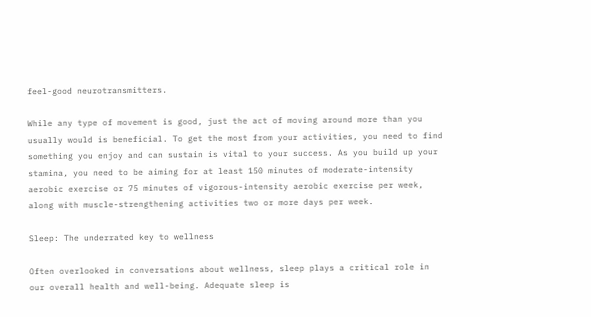feel-good neurotransmitters.

While any type of movement is good, just the act of moving around more than you usually would is beneficial. To get the most from your activities, you need to find something you enjoy and can sustain is vital to your success. As you build up your stamina, you need to be aiming for at least 150 minutes of moderate-intensity aerobic exercise or 75 minutes of vigorous-intensity aerobic exercise per week, along with muscle-strengthening activities two or more days per week.

Sleep: The underrated key to wellness

Often overlooked in conversations about wellness, sleep plays a critical role in our overall health and well-being. Adequate sleep is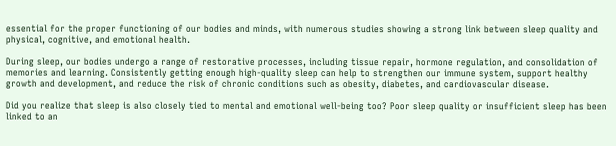essential for the proper functioning of our bodies and minds, with numerous studies showing a strong link between sleep quality and physical, cognitive, and emotional health.

During sleep, our bodies undergo a range of restorative processes, including tissue repair, hormone regulation, and consolidation of memories and learning. Consistently getting enough high-quality sleep can help to strengthen our immune system, support healthy growth and development, and reduce the risk of chronic conditions such as obesity, diabetes, and cardiovascular disease.

Did you realize that sleep is also closely tied to mental and emotional well-being too? Poor sleep quality or insufficient sleep has been linked to an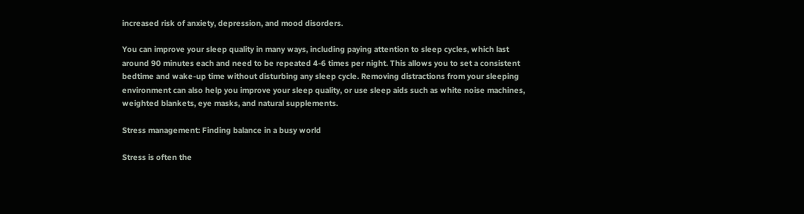increased risk of anxiety, depression, and mood disorders.

You can improve your sleep quality in many ways, including paying attention to sleep cycles, which last around 90 minutes each and need to be repeated 4-6 times per night. This allows you to set a consistent bedtime and wake-up time without disturbing any sleep cycle. Removing distractions from your sleeping environment can also help you improve your sleep quality, or use sleep aids such as white noise machines, weighted blankets, eye masks, and natural supplements.

Stress management: Finding balance in a busy world

Stress is often the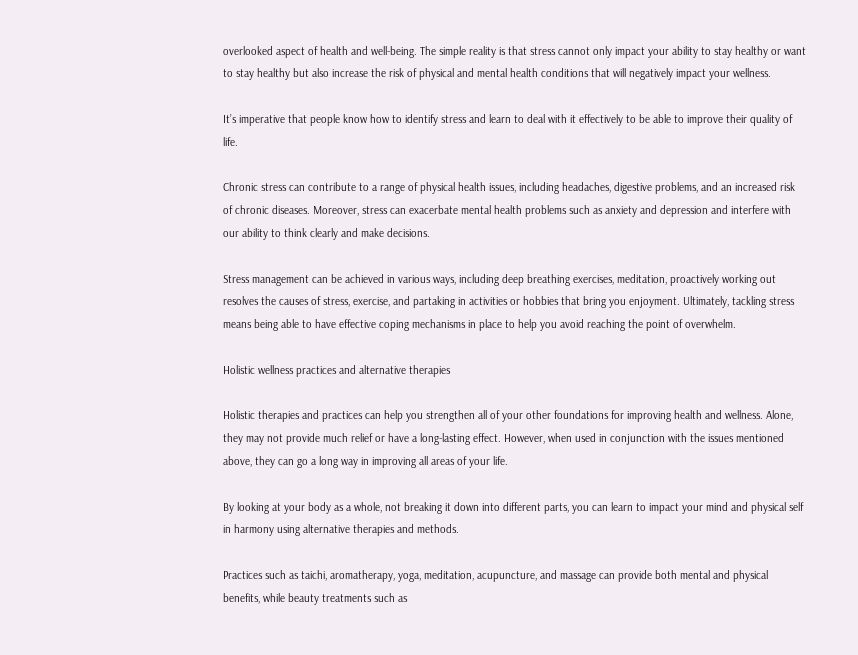overlooked aspect of health and well-being. The simple reality is that stress cannot only impact your ability to stay healthy or want to stay healthy but also increase the risk of physical and mental health conditions that will negatively impact your wellness.

It’s imperative that people know how to identify stress and learn to deal with it effectively to be able to improve their quality of life.

Chronic stress can contribute to a range of physical health issues, including headaches, digestive problems, and an increased risk of chronic diseases. Moreover, stress can exacerbate mental health problems such as anxiety and depression and interfere with our ability to think clearly and make decisions.

Stress management can be achieved in various ways, including deep breathing exercises, meditation, proactively working out resolves the causes of stress, exercise, and partaking in activities or hobbies that bring you enjoyment. Ultimately, tackling stress means being able to have effective coping mechanisms in place to help you avoid reaching the point of overwhelm.

Holistic wellness practices and alternative therapies

Holistic therapies and practices can help you strengthen all of your other foundations for improving health and wellness. Alone, they may not provide much relief or have a long-lasting effect. However, when used in conjunction with the issues mentioned above, they can go a long way in improving all areas of your life.

By looking at your body as a whole, not breaking it down into different parts, you can learn to impact your mind and physical self in harmony using alternative therapies and methods.

Practices such as taichi, aromatherapy, yoga, meditation, acupuncture, and massage can provide both mental and physical benefits, while beauty treatments such as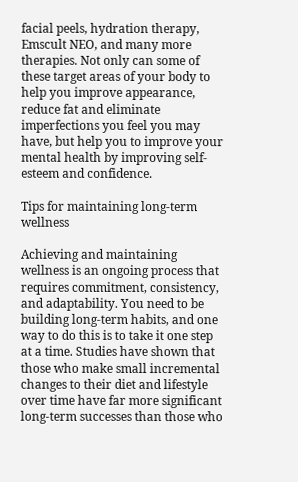facial peels, hydration therapy, Emscult NEO, and many more therapies. Not only can some of these target areas of your body to help you improve appearance, reduce fat and eliminate imperfections you feel you may have, but help you to improve your mental health by improving self-esteem and confidence.

Tips for maintaining long-term wellness

Achieving and maintaining wellness is an ongoing process that requires commitment, consistency, and adaptability. You need to be building long-term habits, and one way to do this is to take it one step at a time. Studies have shown that those who make small incremental changes to their diet and lifestyle over time have far more significant long-term successes than those who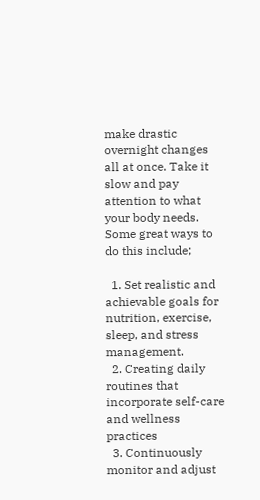make drastic overnight changes all at once. Take it slow and pay attention to what your body needs. Some great ways to do this include;

  1. Set realistic and achievable goals for nutrition, exercise, sleep, and stress management.
  2. Creating daily routines that incorporate self-care and wellness practices
  3. Continuously monitor and adjust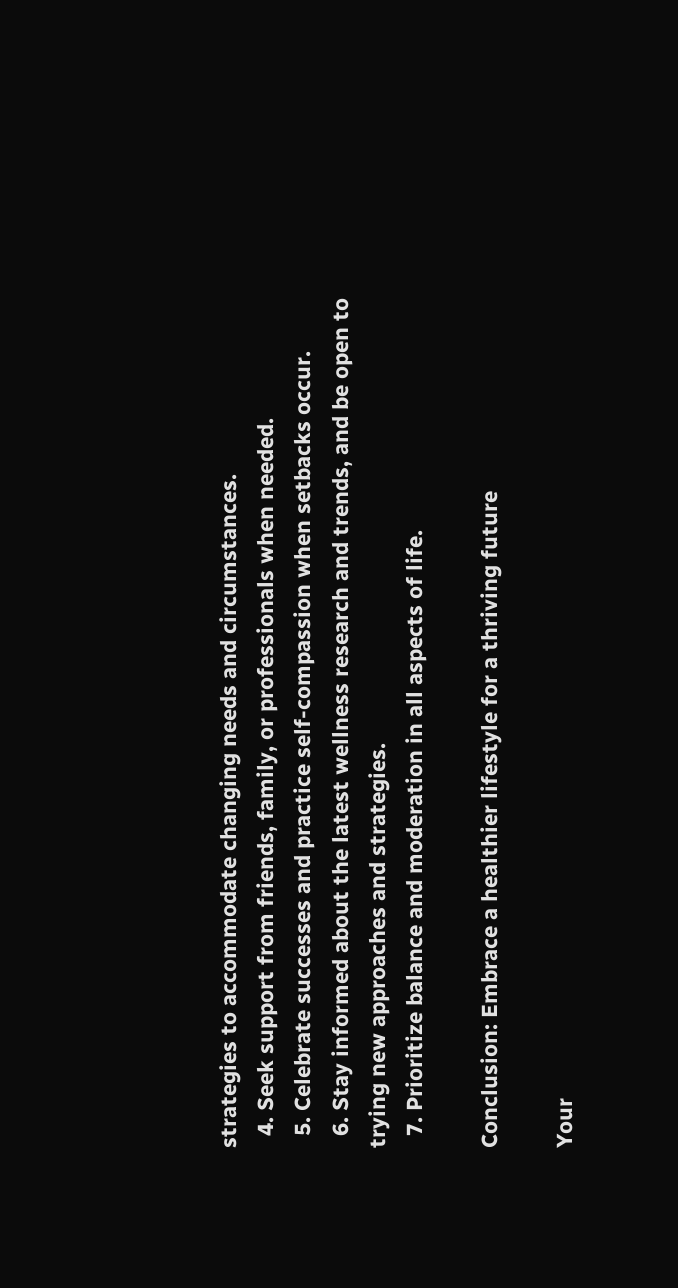strategies to accommodate changing needs and circumstances.
  4. Seek support from friends, family, or professionals when needed.
  5. Celebrate successes and practice self-compassion when setbacks occur.
  6. Stay informed about the latest wellness research and trends, and be open to trying new approaches and strategies.
  7. Prioritize balance and moderation in all aspects of life.

Conclusion: Embrace a healthier lifestyle for a thriving future

Your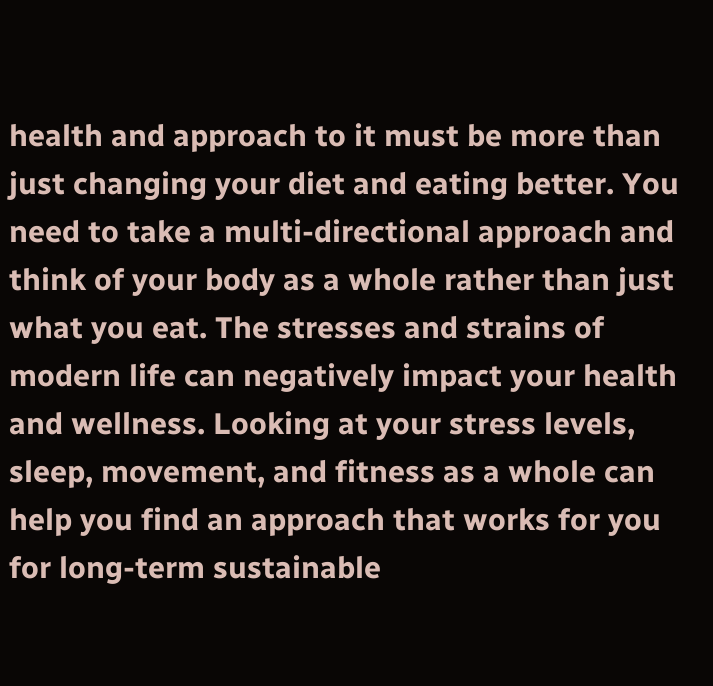health and approach to it must be more than just changing your diet and eating better. You need to take a multi-directional approach and think of your body as a whole rather than just what you eat. The stresses and strains of modern life can negatively impact your health and wellness. Looking at your stress levels, sleep, movement, and fitness as a whole can help you find an approach that works for you for long-term sustainable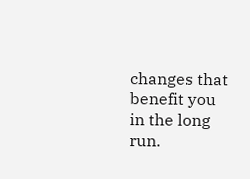changes that benefit you in the long run.